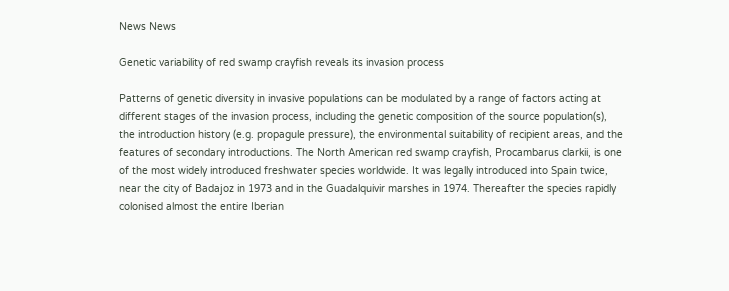News News

Genetic variability of red swamp crayfish reveals its invasion process

Patterns of genetic diversity in invasive populations can be modulated by a range of factors acting at different stages of the invasion process, including the genetic composition of the source population(s), the introduction history (e.g. propagule pressure), the environmental suitability of recipient areas, and the features of secondary introductions. The North American red swamp crayfish, Procambarus clarkii, is one of the most widely introduced freshwater species worldwide. It was legally introduced into Spain twice, near the city of Badajoz in 1973 and in the Guadalquivir marshes in 1974. Thereafter the species rapidly colonised almost the entire Iberian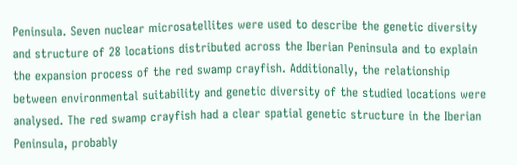Peninsula. Seven nuclear microsatellites were used to describe the genetic diversity and structure of 28 locations distributed across the Iberian Peninsula and to explain the expansion process of the red swamp crayfish. Additionally, the relationship between environmental suitability and genetic diversity of the studied locations were analysed. The red swamp crayfish had a clear spatial genetic structure in the Iberian Peninsula, probably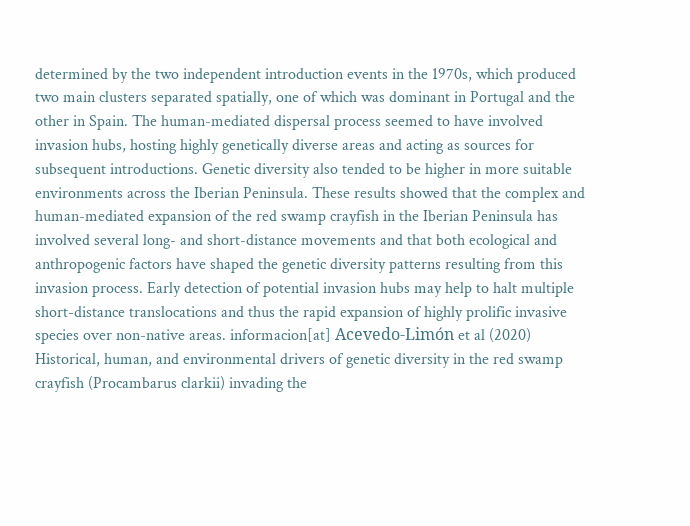determined by the two independent introduction events in the 1970s, which produced two main clusters separated spatially, one of which was dominant in Portugal and the other in Spain. The human-mediated dispersal process seemed to have involved invasion hubs, hosting highly genetically diverse areas and acting as sources for subsequent introductions. Genetic diversity also tended to be higher in more suitable environments across the Iberian Peninsula. These results showed that the complex and human-mediated expansion of the red swamp crayfish in the Iberian Peninsula has involved several long- and short-distance movements and that both ecological and anthropogenic factors have shaped the genetic diversity patterns resulting from this invasion process. Early detection of potential invasion hubs may help to halt multiple short-distance translocations and thus the rapid expansion of highly prolific invasive species over non-native areas. informacion[at] Acevedo-Limón et al (2020) Historical, human, and environmental drivers of genetic diversity in the red swamp crayfish (Procambarus clarkii) invading the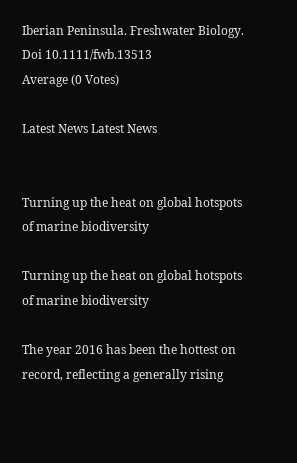Iberian Peninsula. Freshwater Biology. Doi 10.1111/fwb.13513
Average (0 Votes)

Latest News Latest News


Turning up the heat on global hotspots of marine biodiversity

Turning up the heat on global hotspots of marine biodiversity

The year 2016 has been the hottest on record, reflecting a generally rising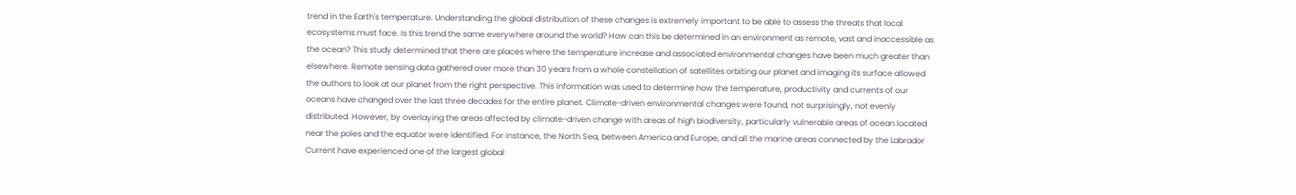trend in the Earth's temperature. Understanding the global distribution of these changes is extremely important to be able to assess the threats that local ecosystems must face. Is this trend the same everywhere around the world? How can this be determined in an environment as remote, vast and inaccessible as the ocean? This study determined that there are places where the temperature increase and associated environmental changes have been much greater than elsewhere. Remote sensing data gathered over more than 30 years from a whole constellation of satellites orbiting our planet and imaging its surface allowed the authors to look at our planet from the right perspective. This information was used to determine how the temperature, productivity and currents of our oceans have changed over the last three decades for the entire planet. Climate-driven environmental changes were found, not surprisingly, not evenly distributed. However, by overlaying the areas affected by climate-driven change with areas of high biodiversity, particularly vulnerable areas of ocean located near the poles and the equator were identified. For instance, the North Sea, between America and Europe, and all the marine areas connected by the Labrador Current have experienced one of the largest global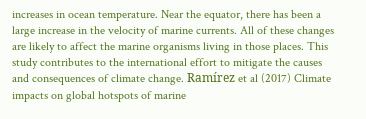increases in ocean temperature. Near the equator, there has been a large increase in the velocity of marine currents. All of these changes are likely to affect the marine organisms living in those places. This study contributes to the international effort to mitigate the causes and consequences of climate change. Ramírez et al (2017) Climate impacts on global hotspots of marine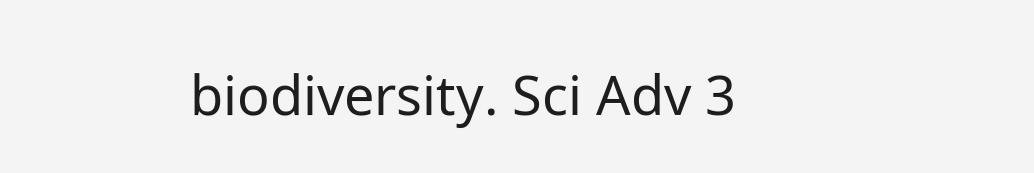biodiversity. Sci Adv 3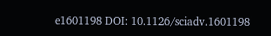e1601198 DOI: 10.1126/sciadv.1601198